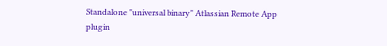Standalone "universal binary" Atlassian Remote App plugin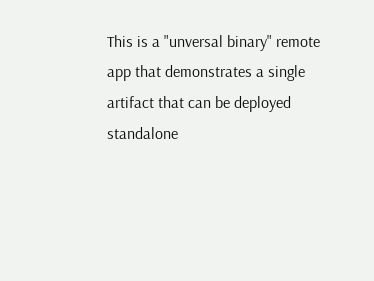This is a "unversal binary" remote app that demonstrates a single artifact that can be deployed
standalone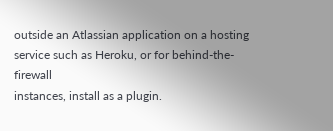outside an Atlassian application on a hosting service such as Heroku, or for behind-the-firewall
instances, install as a plugin.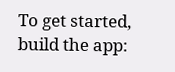To get started, build the app: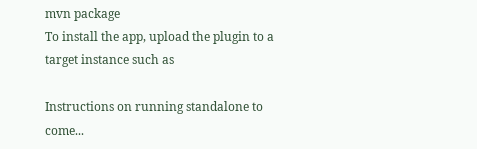mvn package
To install the app, upload the plugin to a target instance such as

Instructions on running standalone to come...